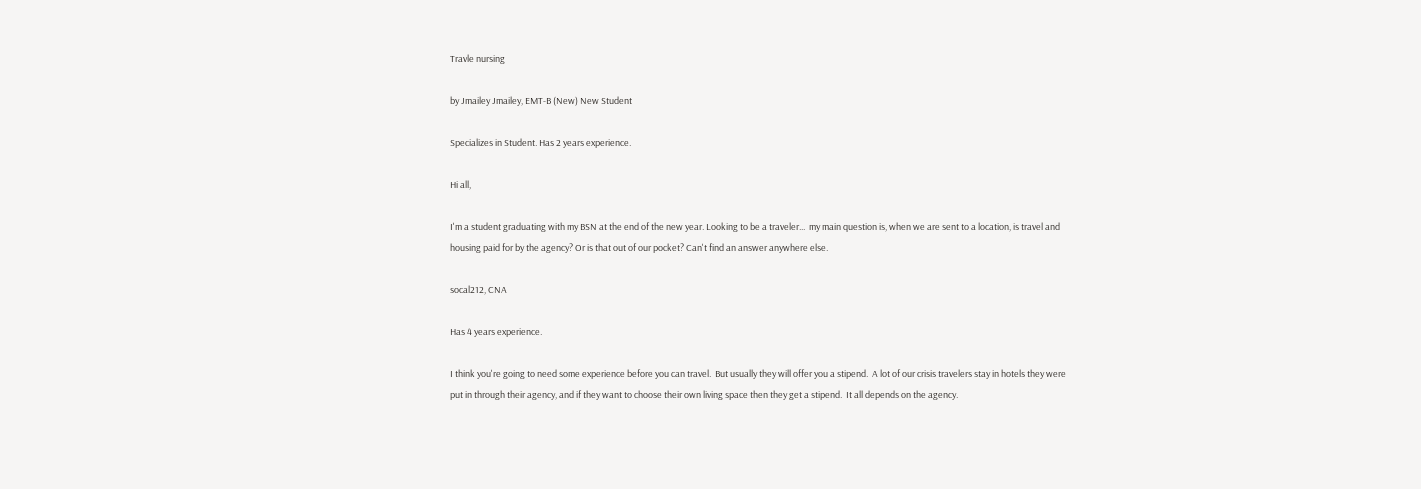Travle nursing

by Jmailey Jmailey, EMT-B (New) New Student

Specializes in Student. Has 2 years experience.

Hi all,

I'm a student graduating with my BSN at the end of the new year. Looking to be a traveler...  my main question is, when we are sent to a location, is travel and housing paid for by the agency? Or is that out of our pocket? Can't find an answer anywhere else.

socal212, CNA

Has 4 years experience.

I think you're going to need some experience before you can travel.  But usually they will offer you a stipend.  A lot of our crisis travelers stay in hotels they were put in through their agency, and if they want to choose their own living space then they get a stipend.  It all depends on the agency.